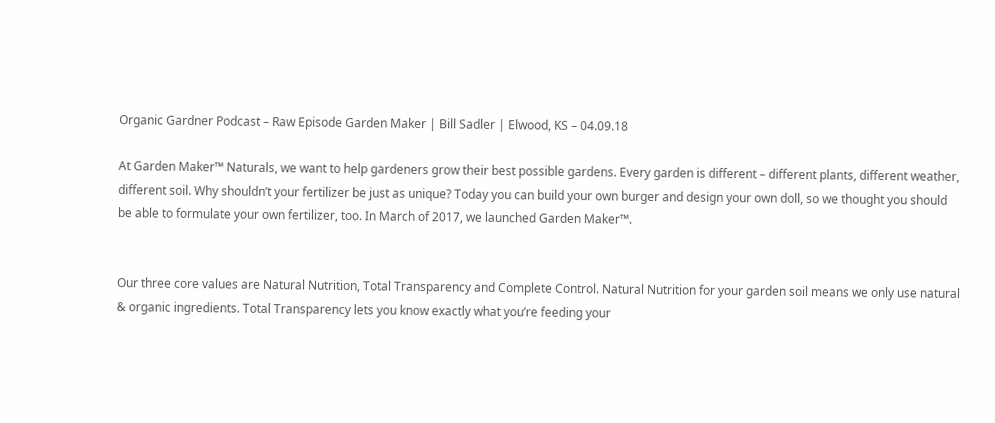Organic Gardner Podcast – Raw Episode Garden Maker | Bill Sadler | Elwood, KS – 04.09.18

At Garden Maker™ Naturals, we want to help gardeners grow their best possible gardens. Every garden is different – different plants, different weather, different soil. Why shouldn’t your fertilizer be just as unique? Today you can build your own burger and design your own doll, so we thought you should be able to formulate your own fertilizer, too. In March of 2017, we launched Garden Maker™.


Our three core values are Natural Nutrition, Total Transparency and Complete Control. Natural Nutrition for your garden soil means we only use natural & organic ingredients. Total Transparency lets you know exactly what you’re feeding your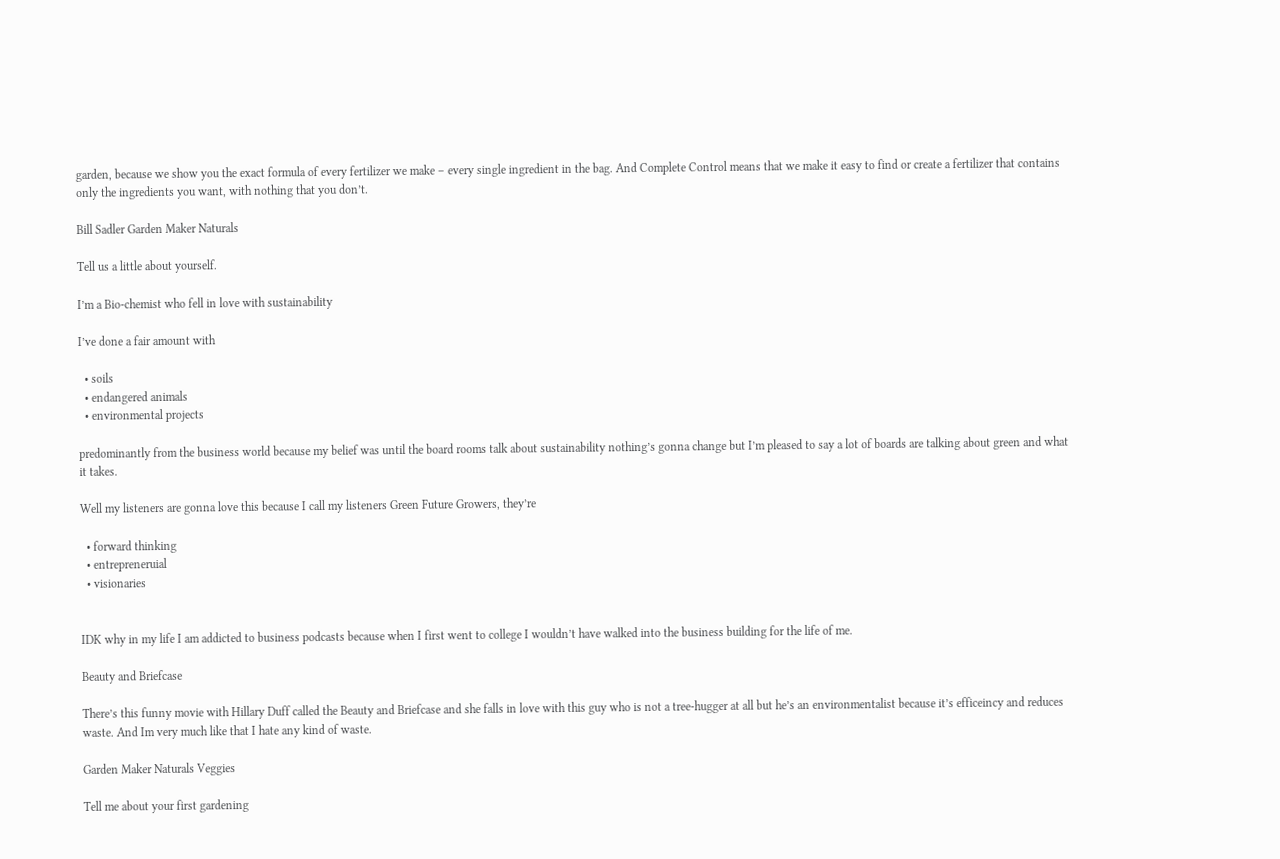garden, because we show you the exact formula of every fertilizer we make – every single ingredient in the bag. And Complete Control means that we make it easy to find or create a fertilizer that contains only the ingredients you want, with nothing that you don’t.

Bill Sadler Garden Maker Naturals

Tell us a little about yourself.

I’m a Bio-chemist who fell in love with sustainability

I’ve done a fair amount with

  • soils
  • endangered animals
  • environmental projects

predominantly from the business world because my belief was until the board rooms talk about sustainability nothing’s gonna change but I’m pleased to say a lot of boards are talking about green and what it takes.

Well my listeners are gonna love this because I call my listeners Green Future Growers, they’re

  • forward thinking
  • entrepreneruial
  • visionaries


IDK why in my life I am addicted to business podcasts because when I first went to college I wouldn’t have walked into the business building for the life of me.

Beauty and Briefcase

There’s this funny movie with Hillary Duff called the Beauty and Briefcase and she falls in love with this guy who is not a tree-hugger at all but he’s an environmentalist because it’s efficeincy and reduces waste. And Im very much like that I hate any kind of waste.

Garden Maker Naturals Veggies

Tell me about your first gardening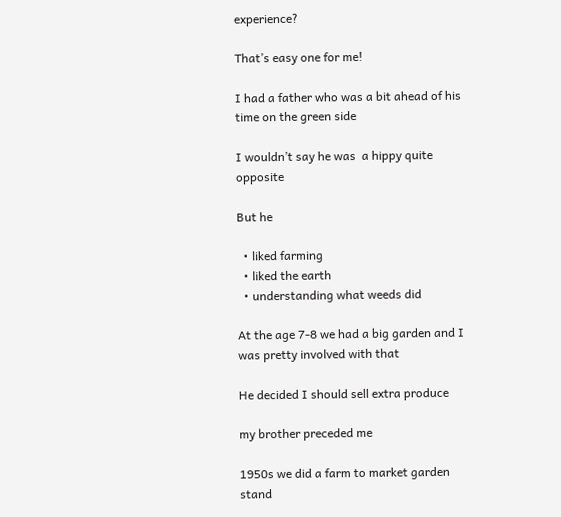experience?

That’s easy one for me!

I had a father who was a bit ahead of his time on the green side

I wouldn’t say he was  a hippy quite opposite

But he

  • liked farming
  • liked the earth
  • understanding what weeds did

At the age 7-8 we had a big garden and I was pretty involved with that

He decided I should sell extra produce

my brother preceded me

1950s we did a farm to market garden stand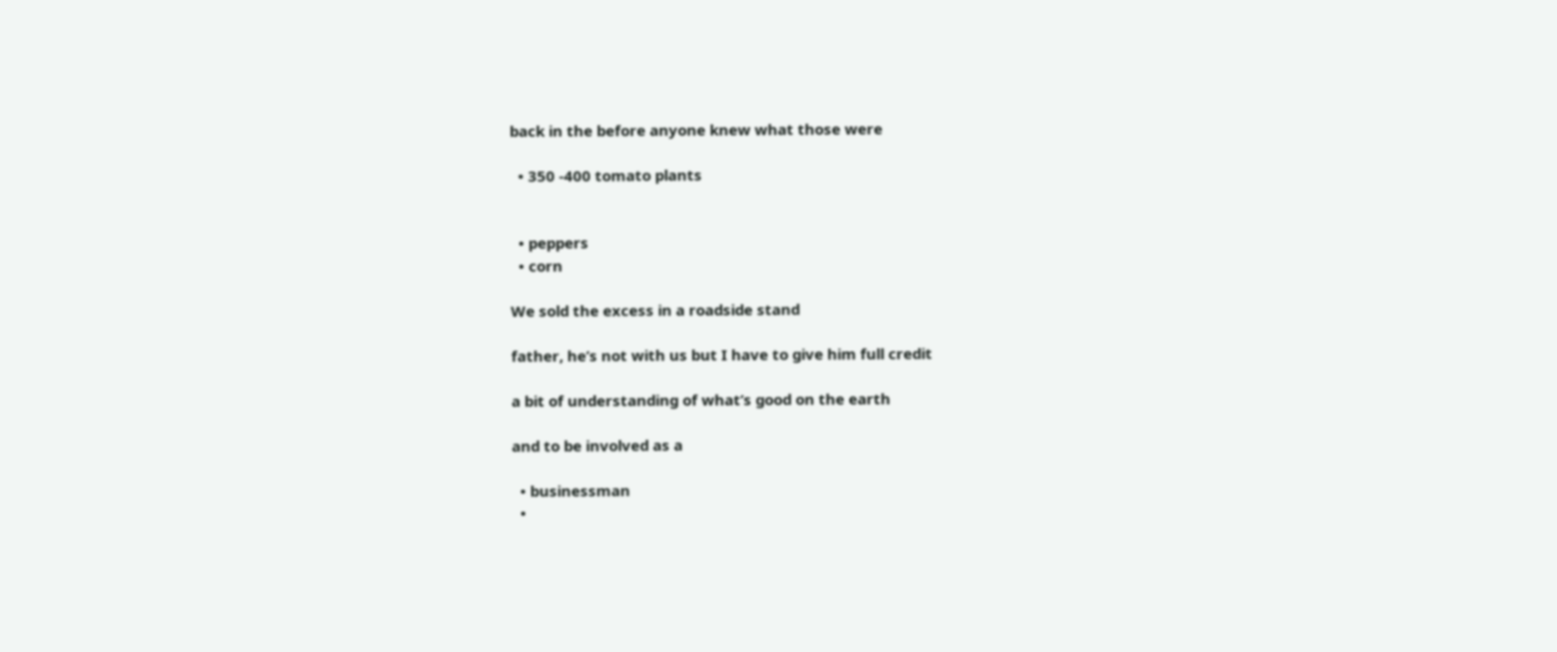back in the before anyone knew what those were

  • 350 -400 tomato plants


  • peppers
  • corn

We sold the excess in a roadside stand

father, he’s not with us but I have to give him full credit

a bit of understanding of what’s good on the earth

and to be involved as a

  • businessman
  •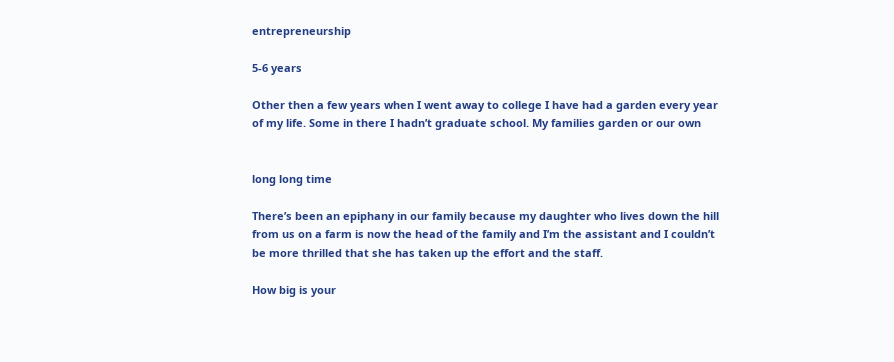entrepreneurship

5-6 years

Other then a few years when I went away to college I have had a garden every year of my life. Some in there I hadn’t graduate school. My families garden or our own


long long time

There’s been an epiphany in our family because my daughter who lives down the hill from us on a farm is now the head of the family and I’m the assistant and I couldn’t be more thrilled that she has taken up the effort and the staff.

How big is your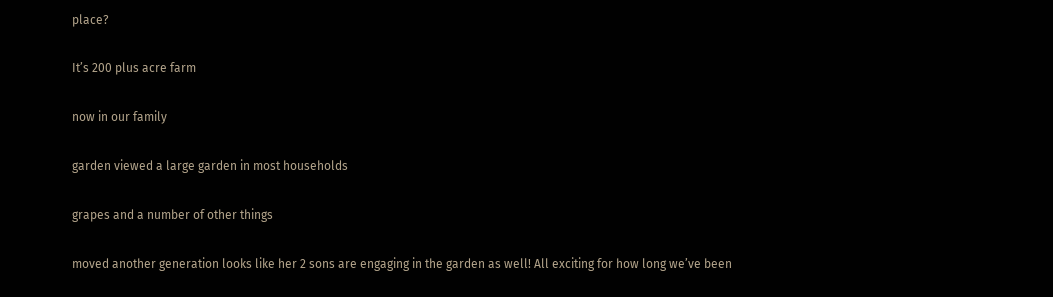place?

It’s 200 plus acre farm

now in our family

garden viewed a large garden in most households

grapes and a number of other things

moved another generation looks like her 2 sons are engaging in the garden as well! All exciting for how long we’ve been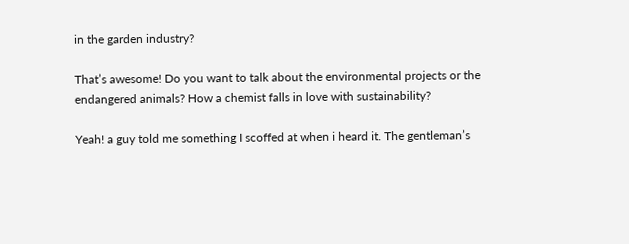in the garden industry?

That’s awesome! Do you want to talk about the environmental projects or the endangered animals? How a chemist falls in love with sustainability?

Yeah! a guy told me something I scoffed at when i heard it. The gentleman’s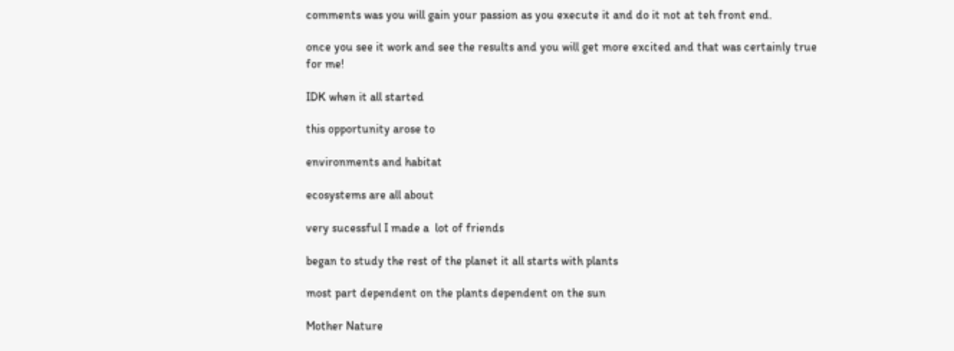comments was you will gain your passion as you execute it and do it not at teh front end.

once you see it work and see the results and you will get more excited and that was certainly true for me!

IDK when it all started

this opportunity arose to

environments and habitat

ecosystems are all about

very sucessful I made a  lot of friends

began to study the rest of the planet it all starts with plants

most part dependent on the plants dependent on the sun

Mother Nature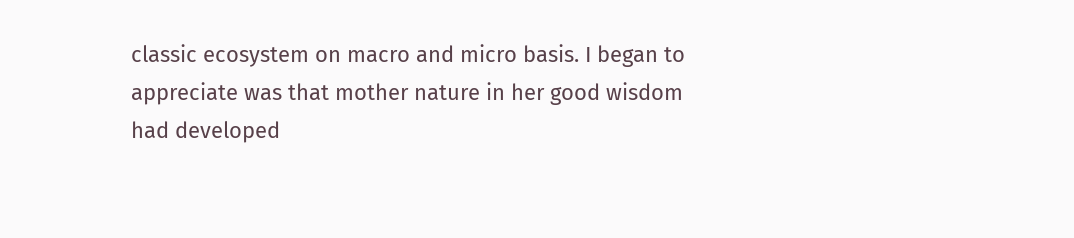classic ecosystem on macro and micro basis. I began to appreciate was that mother nature in her good wisdom had developed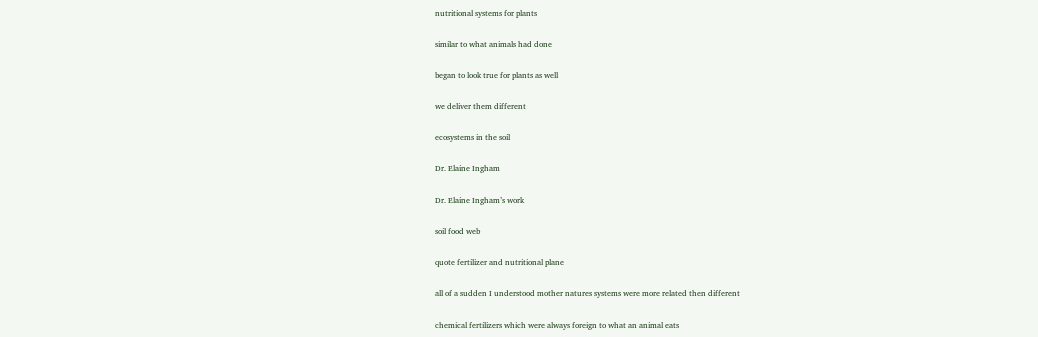nutritional systems for plants

similar to what animals had done

began to look true for plants as well

we deliver them different

ecosystems in the soil

Dr. Elaine Ingham

Dr. Elaine Ingham’s work

soil food web

quote fertilizer and nutritional plane

all of a sudden I understood mother natures systems were more related then different

chemical fertilizers which were always foreign to what an animal eats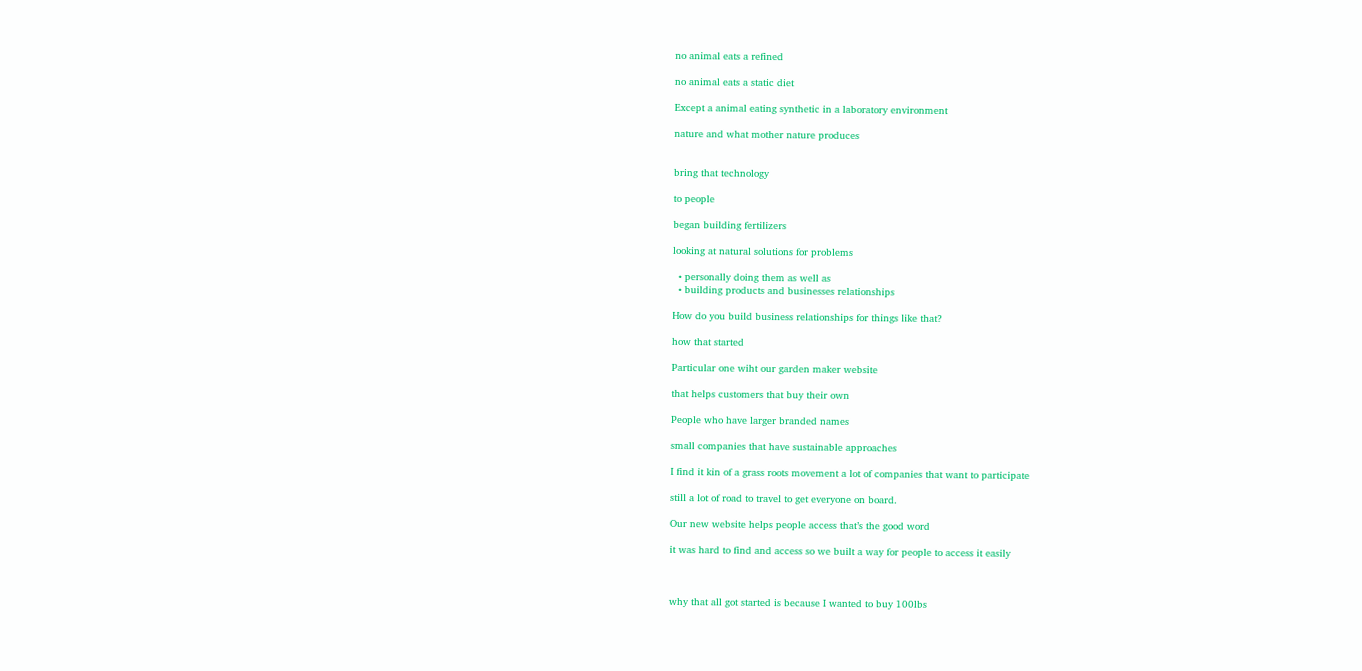no animal eats a refined

no animal eats a static diet

Except a animal eating synthetic in a laboratory environment

nature and what mother nature produces


bring that technology

to people

began building fertilizers

looking at natural solutions for problems

  • personally doing them as well as
  • building products and businesses relationships

How do you build business relationships for things like that?

how that started

Particular one wiht our garden maker website

that helps customers that buy their own

People who have larger branded names

small companies that have sustainable approaches

I find it kin of a grass roots movement a lot of companies that want to participate

still a lot of road to travel to get everyone on board.

Our new website helps people access that’s the good word

it was hard to find and access so we built a way for people to access it easily



why that all got started is because I wanted to buy 100lbs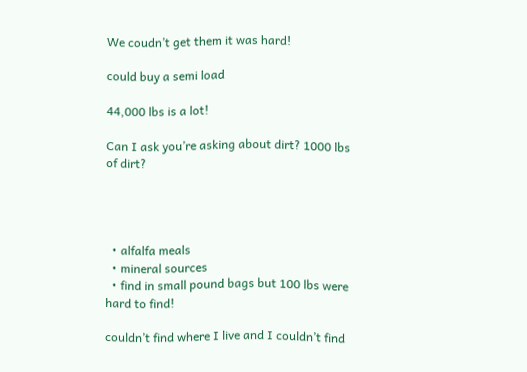We coudn’t get them it was hard!

could buy a semi load

44,000 lbs is a lot!

Can I ask you’re asking about dirt? 1000 lbs of dirt?




  • alfalfa meals
  • mineral sources
  • find in small pound bags but 100 lbs were hard to find!

couldn’t find where I live and I couldn’t find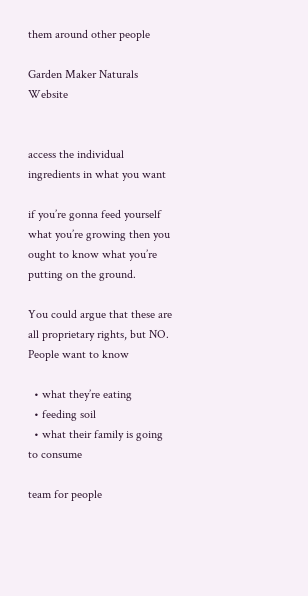them around other people

Garden Maker Naturals Website


access the individual ingredients in what you want

if you’re gonna feed yourself what you’re growing then you ought to know what you’re putting on the ground.

You could argue that these are all proprietary rights, but NO. People want to know

  • what they’re eating
  • feeding soil
  • what their family is going to consume

team for people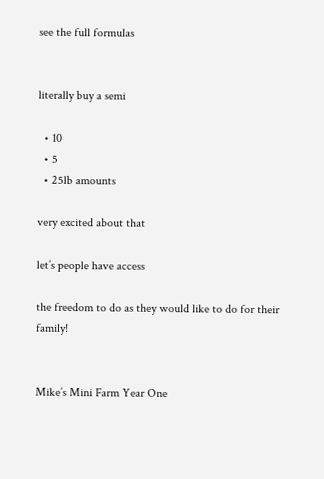see the full formulas


literally buy a semi

  • 10
  • 5
  • 25lb amounts

very excited about that

let’s people have access

the freedom to do as they would like to do for their family!


Mike’s Mini Farm Year One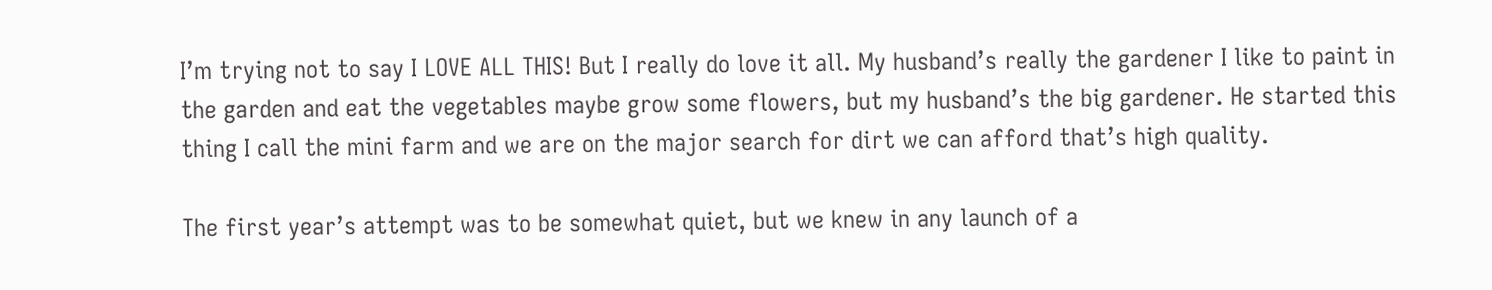I’m trying not to say I LOVE ALL THIS! But I really do love it all. My husband’s really the gardener I like to paint in the garden and eat the vegetables maybe grow some flowers, but my husband’s the big gardener. He started this thing I call the mini farm and we are on the major search for dirt we can afford that’s high quality.

The first year’s attempt was to be somewhat quiet, but we knew in any launch of a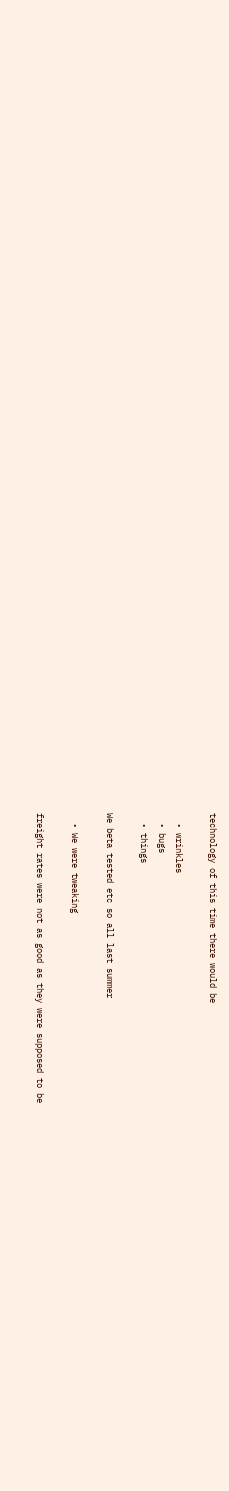technology of this time there would be

  • wrinkles
  • bugs
  • things

We beta tested etc so all last summer

  • We were tweaking

freight rates were not as good as they were supposed to be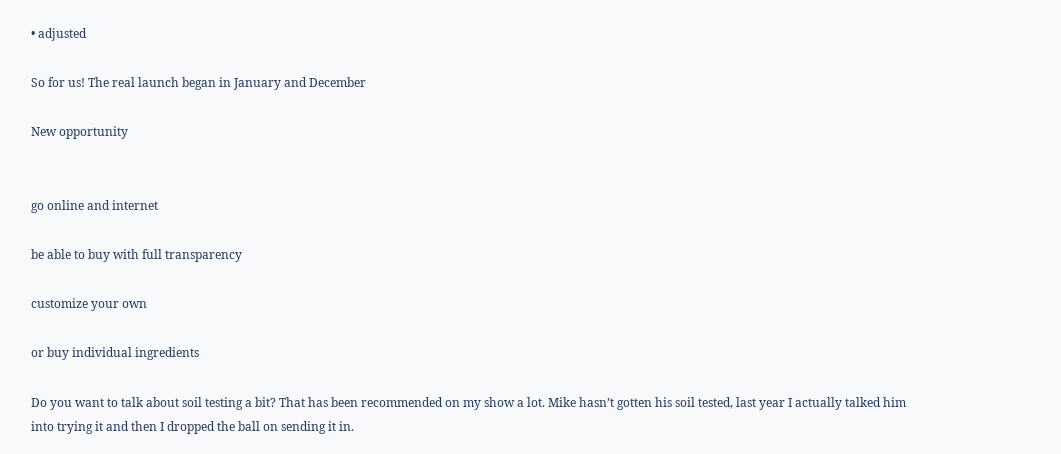• adjusted

So for us! The real launch began in January and December

New opportunity


go online and internet

be able to buy with full transparency

customize your own

or buy individual ingredients

Do you want to talk about soil testing a bit? That has been recommended on my show a lot. Mike hasn’t gotten his soil tested, last year I actually talked him into trying it and then I dropped the ball on sending it in.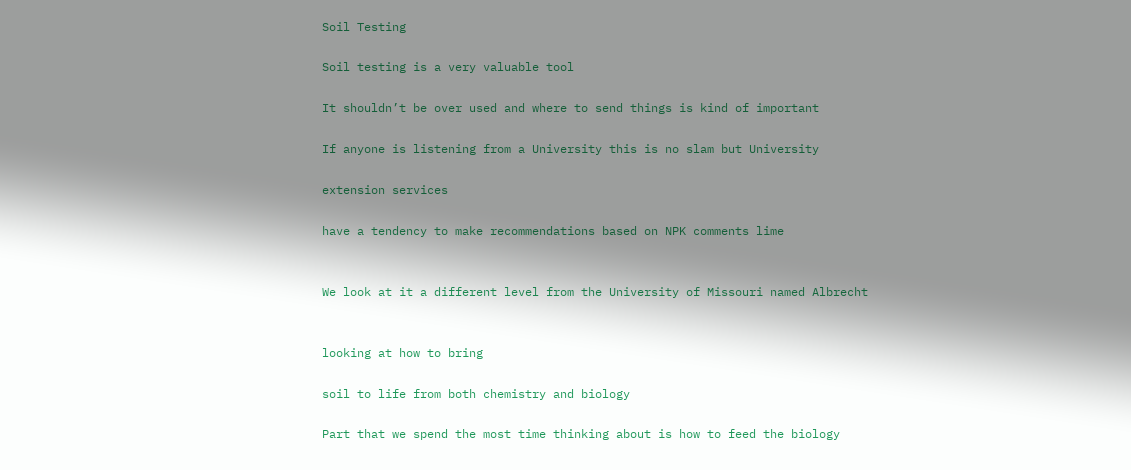Soil Testing

Soil testing is a very valuable tool

It shouldn’t be over used and where to send things is kind of important

If anyone is listening from a University this is no slam but University

extension services

have a tendency to make recommendations based on NPK comments lime


We look at it a different level from the University of Missouri named Albrecht


looking at how to bring

soil to life from both chemistry and biology

Part that we spend the most time thinking about is how to feed the biology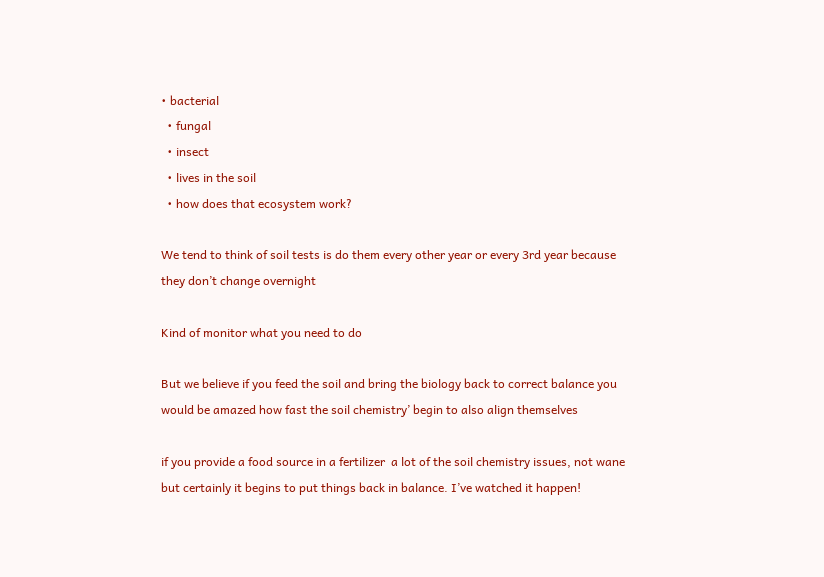• bacterial
  • fungal
  • insect
  • lives in the soil
  • how does that ecosystem work?

We tend to think of soil tests is do them every other year or every 3rd year because they don’t change overnight

Kind of monitor what you need to do

But we believe if you feed the soil and bring the biology back to correct balance you would be amazed how fast the soil chemistry’ begin to also align themselves

if you provide a food source in a fertilizer  a lot of the soil chemistry issues, not wane but certainly it begins to put things back in balance. I’ve watched it happen!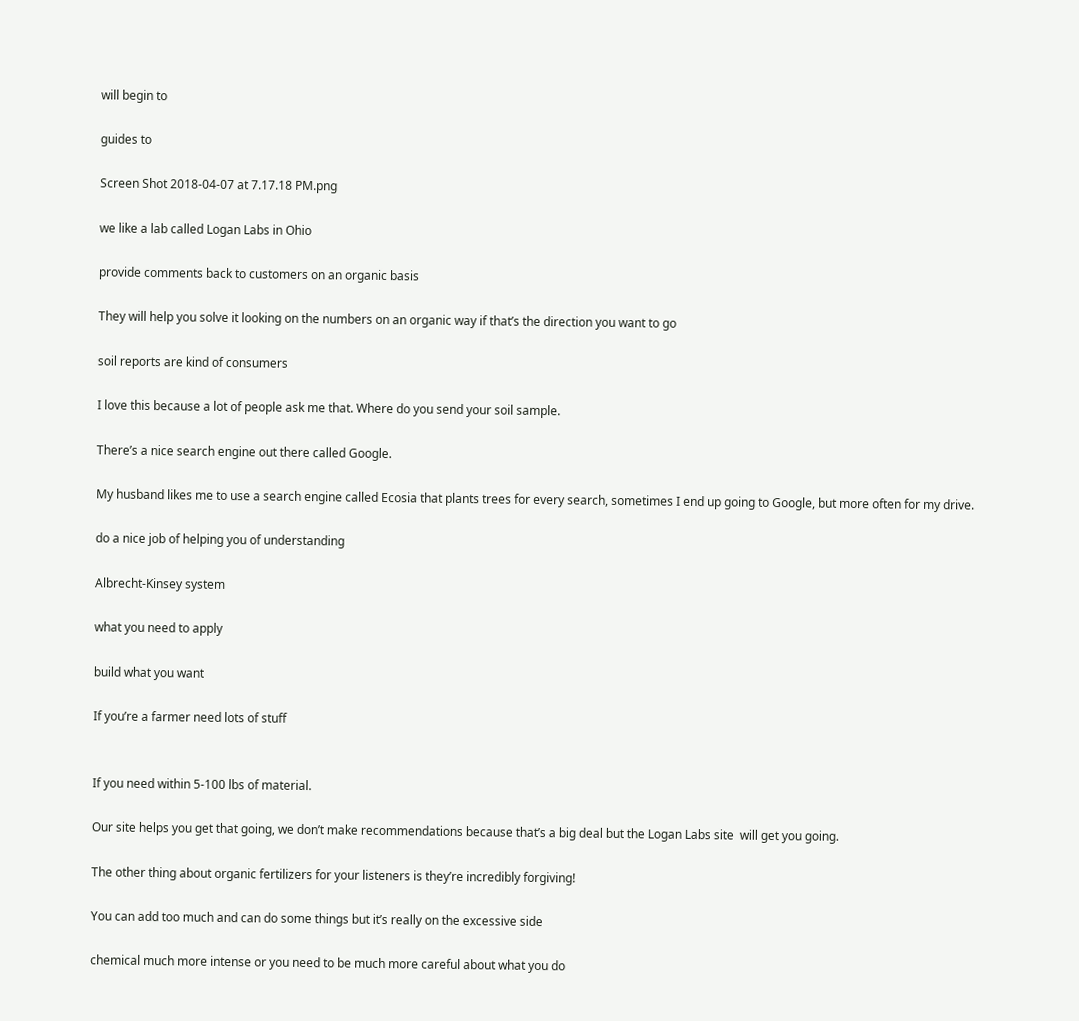will begin to

guides to

Screen Shot 2018-04-07 at 7.17.18 PM.png

we like a lab called Logan Labs in Ohio

provide comments back to customers on an organic basis

They will help you solve it looking on the numbers on an organic way if that’s the direction you want to go

soil reports are kind of consumers

I love this because a lot of people ask me that. Where do you send your soil sample.

There’s a nice search engine out there called Google.

My husband likes me to use a search engine called Ecosia that plants trees for every search, sometimes I end up going to Google, but more often for my drive.

do a nice job of helping you of understanding

Albrecht-Kinsey system

what you need to apply

build what you want

If you’re a farmer need lots of stuff


If you need within 5-100 lbs of material.

Our site helps you get that going, we don’t make recommendations because that’s a big deal but the Logan Labs site  will get you going.

The other thing about organic fertilizers for your listeners is they’re incredibly forgiving!

You can add too much and can do some things but it’s really on the excessive side

chemical much more intense or you need to be much more careful about what you do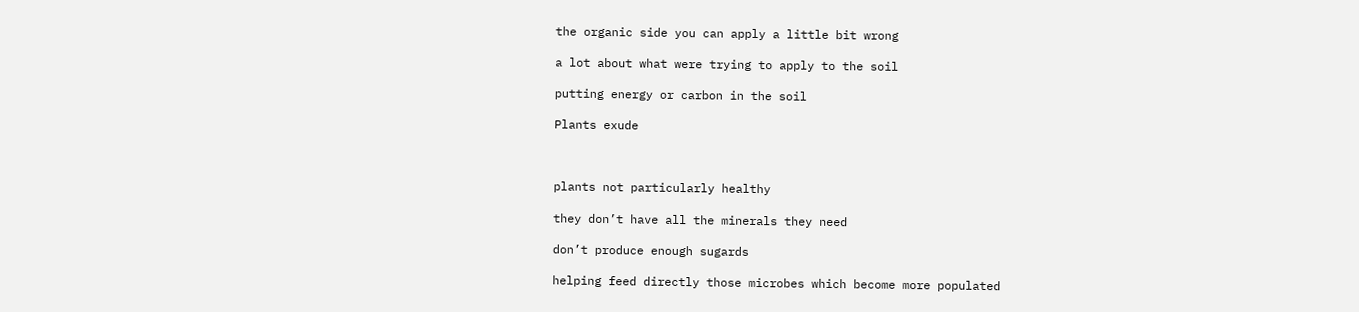the organic side you can apply a little bit wrong

a lot about what were trying to apply to the soil

putting energy or carbon in the soil

Plants exude



plants not particularly healthy

they don’t have all the minerals they need

don’t produce enough sugards

helping feed directly those microbes which become more populated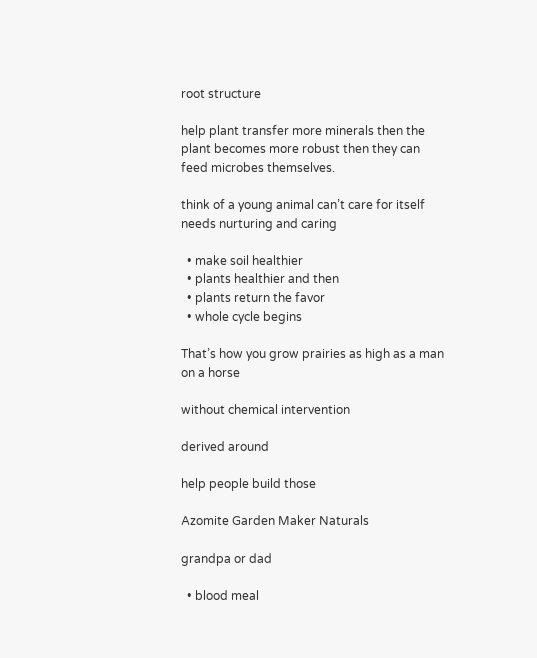root structure

help plant transfer more minerals then the plant becomes more robust then they can feed microbes themselves.

think of a young animal can’t care for itself needs nurturing and caring

  • make soil healthier
  • plants healthier and then
  • plants return the favor
  • whole cycle begins

That’s how you grow prairies as high as a man on a horse

without chemical intervention

derived around

help people build those

Azomite Garden Maker Naturals

grandpa or dad

  • blood meal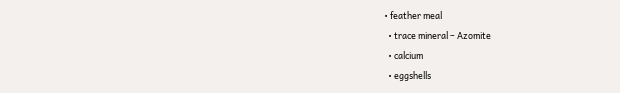• feather meal
  • trace mineral – Azomite
  • calcium
  • eggshells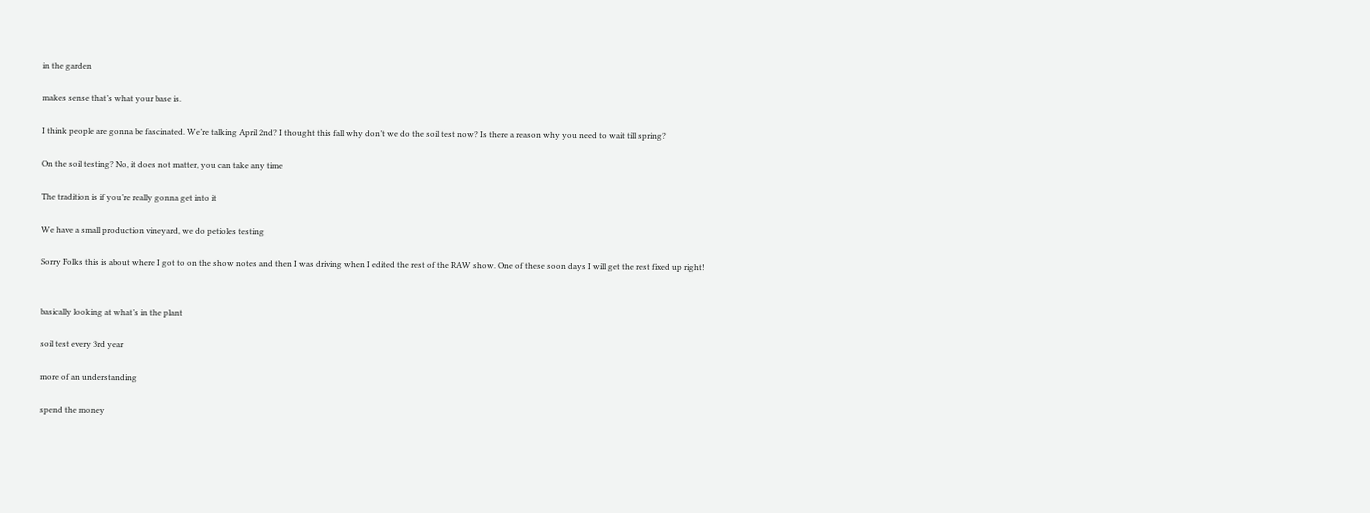in the garden

makes sense that’s what your base is.

I think people are gonna be fascinated. We’re talking April 2nd? I thought this fall why don’t we do the soil test now? Is there a reason why you need to wait till spring?

On the soil testing? No, it does not matter, you can take any time

The tradition is if you’re really gonna get into it

We have a small production vineyard, we do petioles testing

Sorry Folks this is about where I got to on the show notes and then I was driving when I edited the rest of the RAW show. One of these soon days I will get the rest fixed up right!


basically looking at what’s in the plant

soil test every 3rd year

more of an understanding

spend the money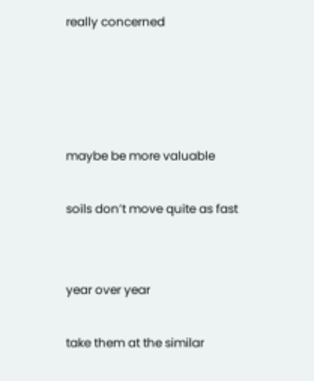really concerned




maybe be more valuable

soils don’t move quite as fast


year over year

take them at the similar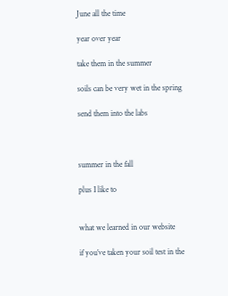June all the time

year over year

take them in the summer

soils can be very wet in the spring

send them into the labs



summer in the fall

plus I like to


what we learned in our website

if you’ve taken your soil test in the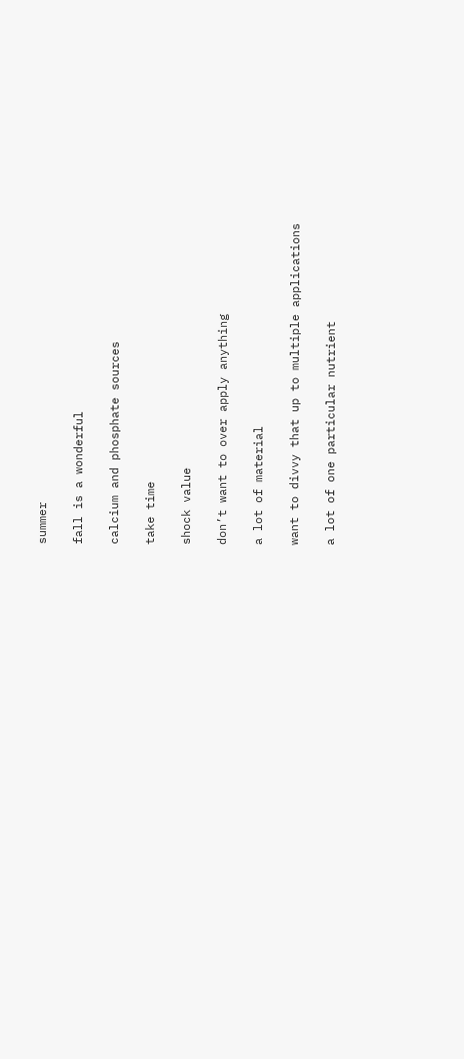summer

fall is a wonderful

calcium and phosphate sources

take time

shock value

don’t want to over apply anything

a lot of material

want to divvy that up to multiple applications

a lot of one particular nutrient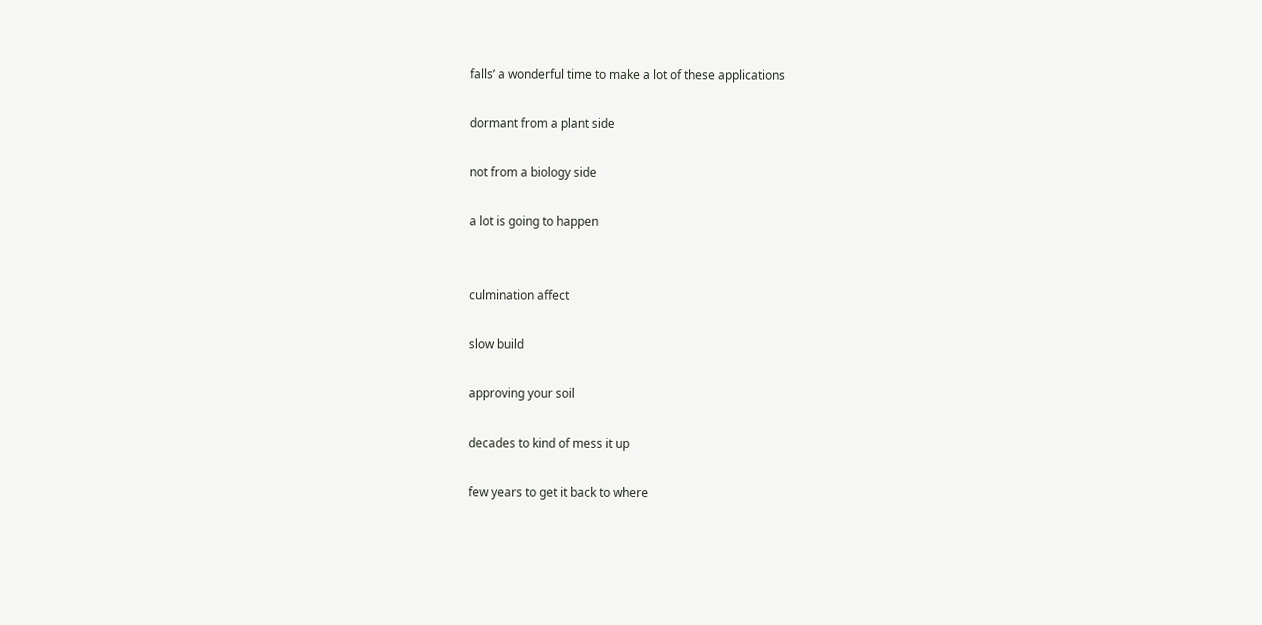falls’ a wonderful time to make a lot of these applications

dormant from a plant side

not from a biology side

a lot is going to happen


culmination affect

slow build

approving your soil

decades to kind of mess it up

few years to get it back to where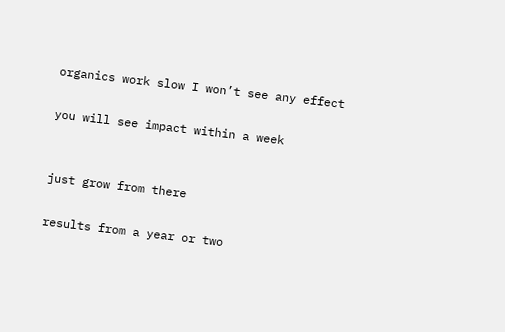organics work slow I won’t see any effect

you will see impact within a week


just grow from there

results from a year or two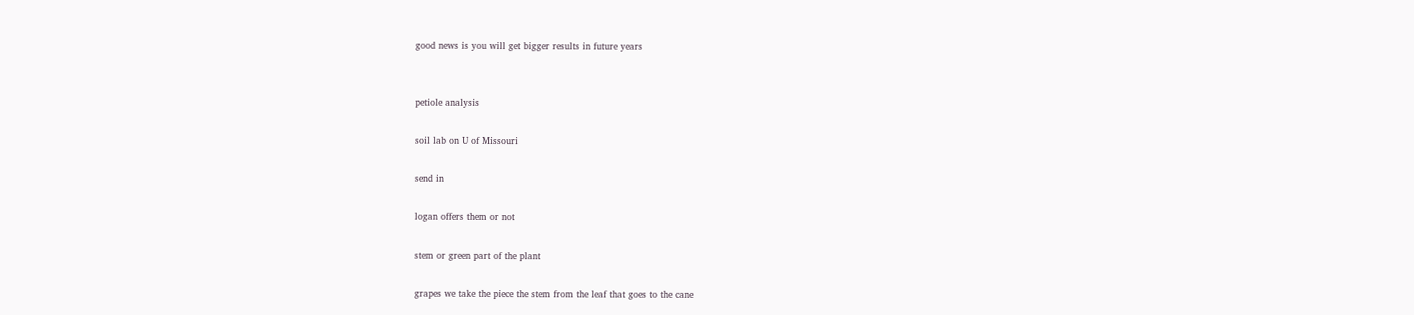good news is you will get bigger results in future years


petiole analysis

soil lab on U of Missouri

send in

logan offers them or not

stem or green part of the plant

grapes we take the piece the stem from the leaf that goes to the cane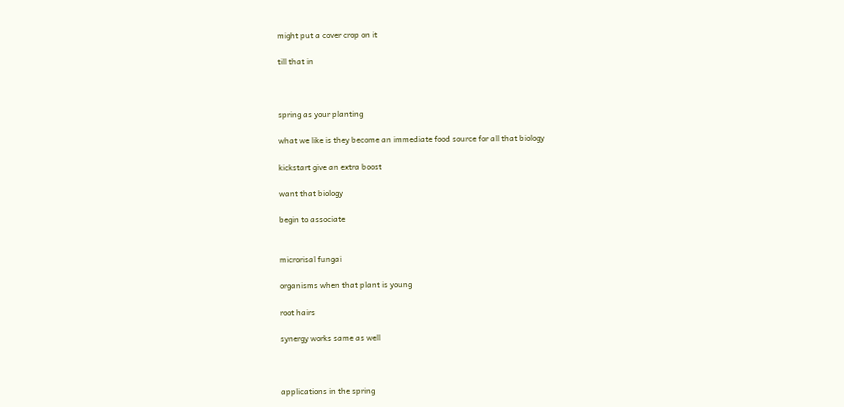might put a cover crop on it

till that in



spring as your planting

what we like is they become an immediate food source for all that biology

kickstart give an extra boost

want that biology

begin to associate


microrisal fungai

organisms when that plant is young

root hairs

synergy works same as well



applications in the spring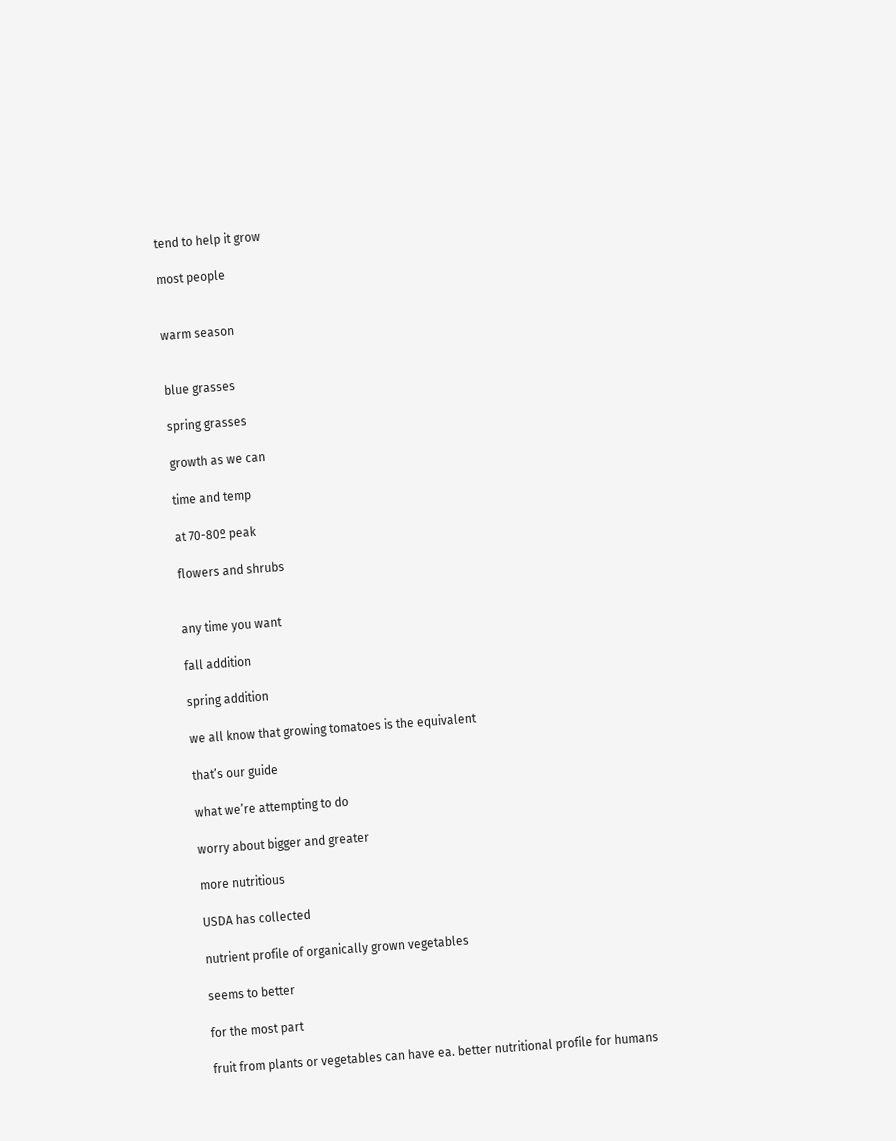tend to help it grow

most people


warm season


blue grasses

spring grasses

growth as we can

time and temp

at 70-80º peak

flowers and shrubs


any time you want

fall addition

spring addition

we all know that growing tomatoes is the equivalent

that’s our guide

what we’re attempting to do

worry about bigger and greater

more nutritious

USDA has collected

nutrient profile of organically grown vegetables

seems to better

for the most part

fruit from plants or vegetables can have ea. better nutritional profile for humans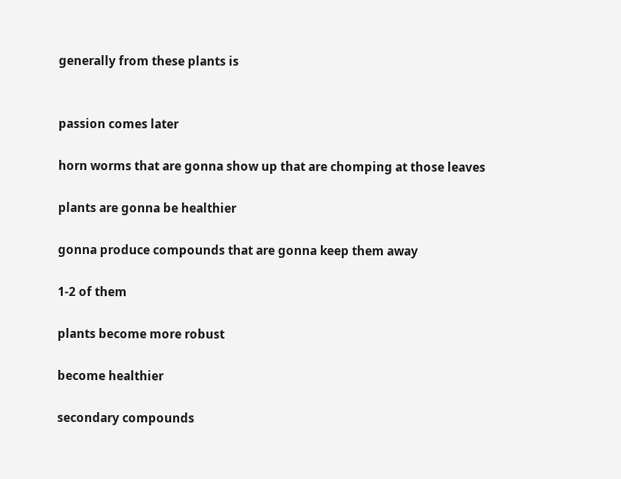generally from these plants is


passion comes later

horn worms that are gonna show up that are chomping at those leaves

plants are gonna be healthier

gonna produce compounds that are gonna keep them away

1-2 of them

plants become more robust

become healthier

secondary compounds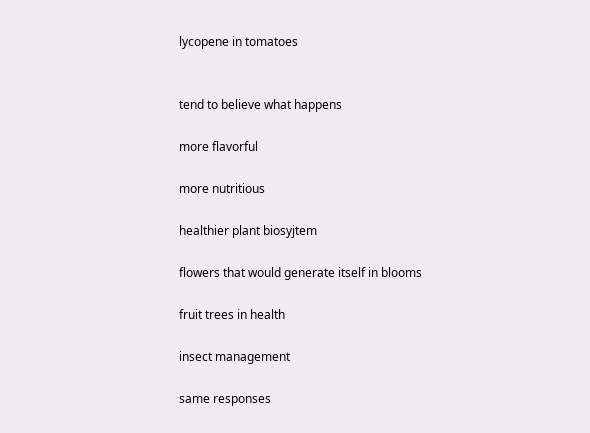lycopene in tomatoes


tend to believe what happens

more flavorful

more nutritious

healthier plant biosyjtem

flowers that would generate itself in blooms

fruit trees in health

insect management

same responses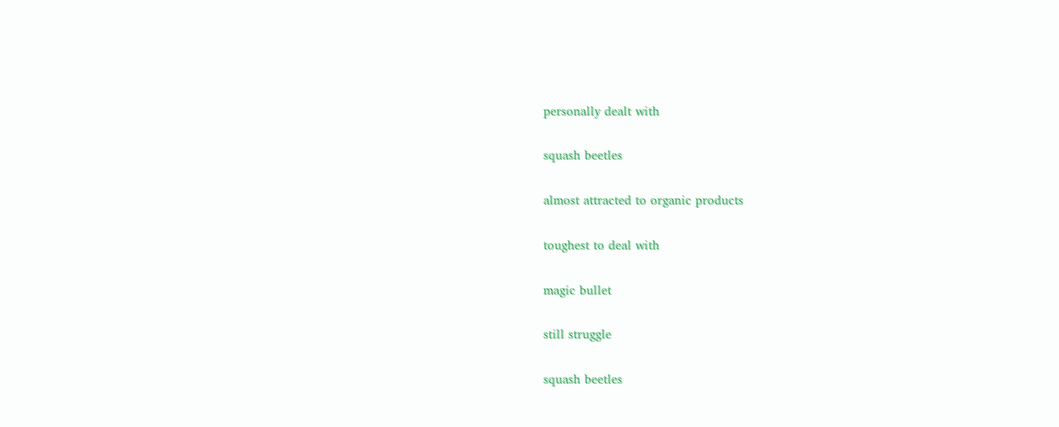personally dealt with

squash beetles

almost attracted to organic products

toughest to deal with

magic bullet

still struggle

squash beetles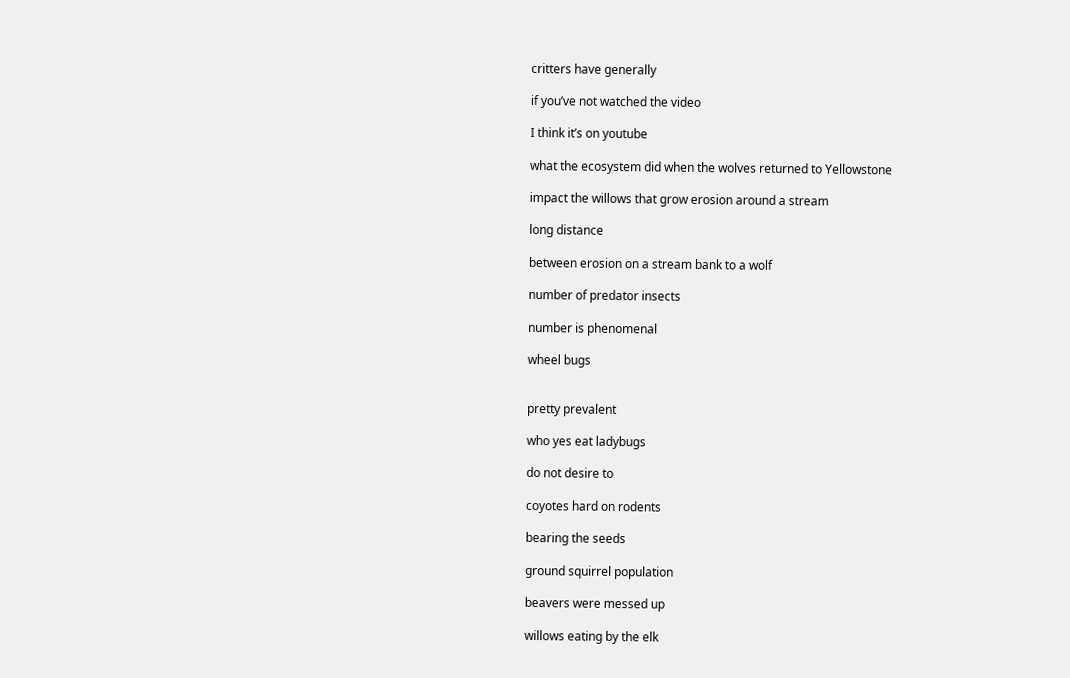critters have generally

if you’ve not watched the video

I think it’s on youtube

what the ecosystem did when the wolves returned to Yellowstone

impact the willows that grow erosion around a stream

long distance

between erosion on a stream bank to a wolf

number of predator insects

number is phenomenal

wheel bugs


pretty prevalent

who yes eat ladybugs

do not desire to

coyotes hard on rodents

bearing the seeds

ground squirrel population

beavers were messed up

willows eating by the elk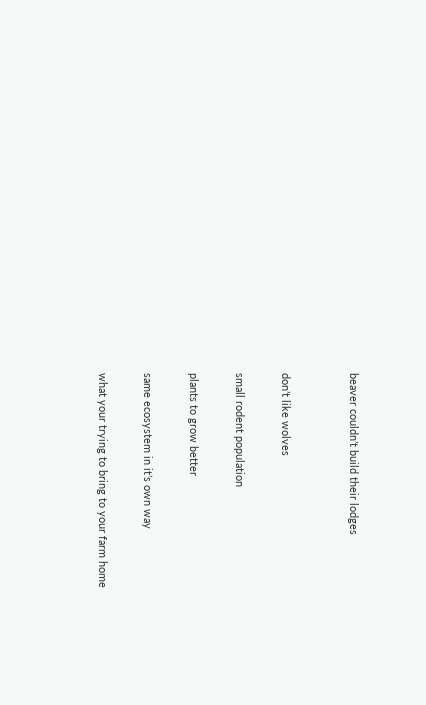beaver couldn’t build their lodges


don’t like wolves

small rodent population

plants to grow better

same ecosystem in it’s own way

what your trying to bring to your farm home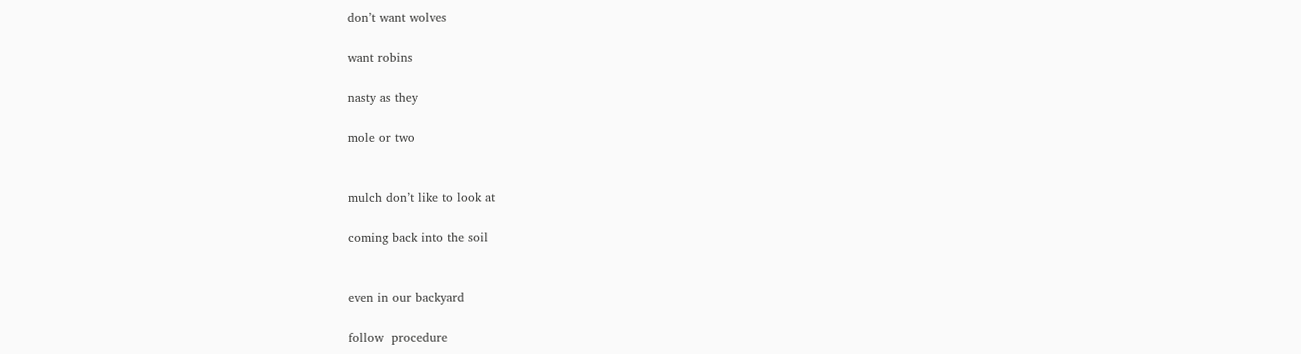don’t want wolves

want robins

nasty as they

mole or two


mulch don’t like to look at

coming back into the soil


even in our backyard

follow  procedure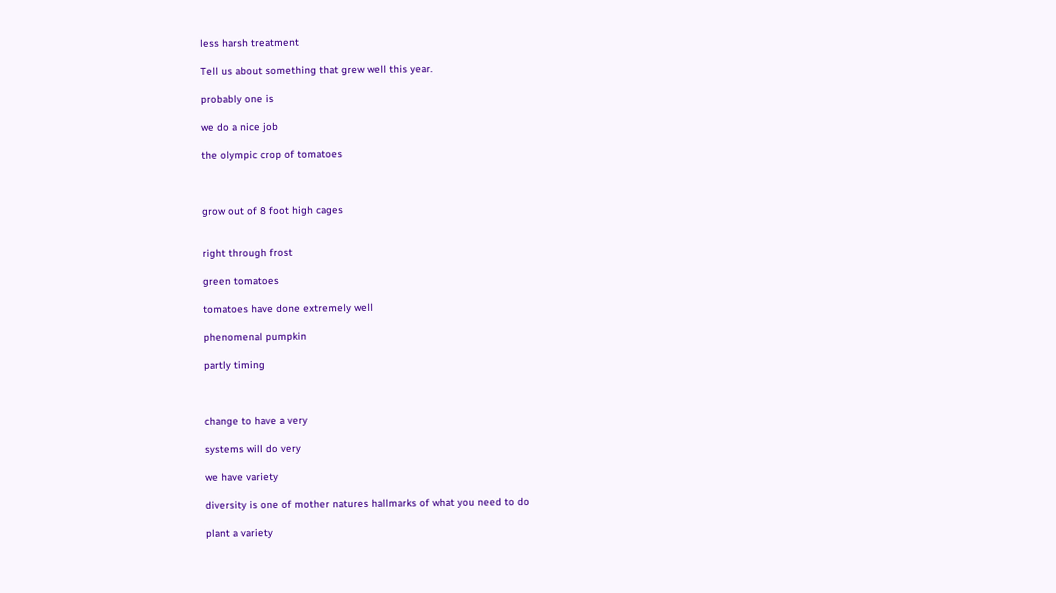less harsh treatment

Tell us about something that grew well this year.

probably one is

we do a nice job

the olympic crop of tomatoes



grow out of 8 foot high cages


right through frost

green tomatoes

tomatoes have done extremely well

phenomenal pumpkin

partly timing



change to have a very

systems will do very

we have variety

diversity is one of mother natures hallmarks of what you need to do

plant a variety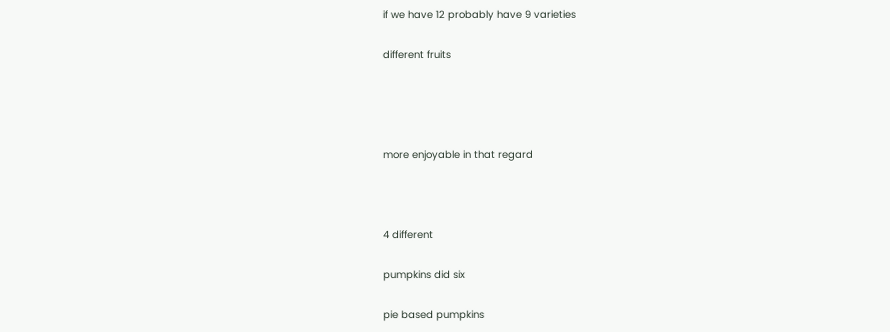if we have 12 probably have 9 varieties

different fruits




more enjoyable in that regard



4 different

pumpkins did six

pie based pumpkins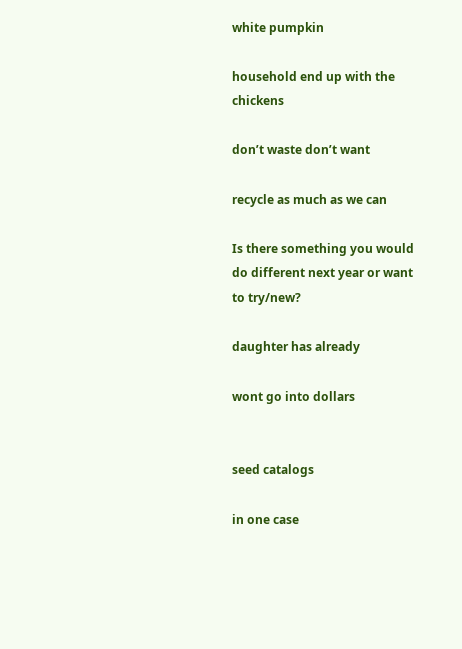white pumpkin

household end up with the chickens

don’t waste don’t want

recycle as much as we can

Is there something you would do different next year or want to try/new?

daughter has already

wont go into dollars


seed catalogs

in one case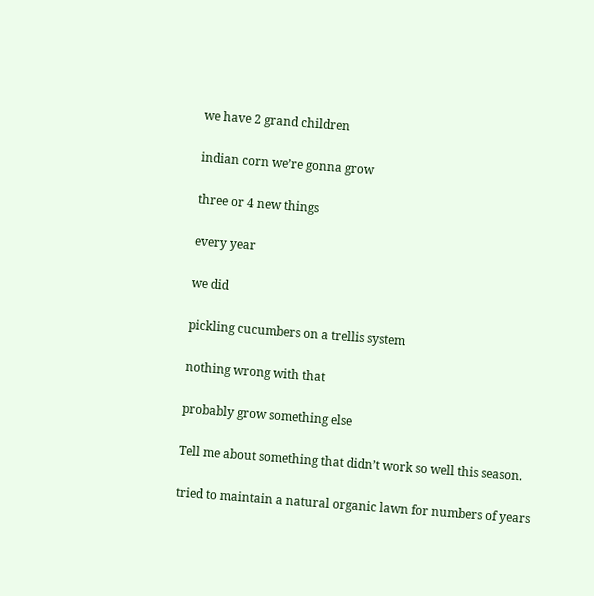we have 2 grand children

indian corn we’re gonna grow

three or 4 new things

every year

we did

pickling cucumbers on a trellis system

nothing wrong with that

probably grow something else

Tell me about something that didn’t work so well this season.

tried to maintain a natural organic lawn for numbers of years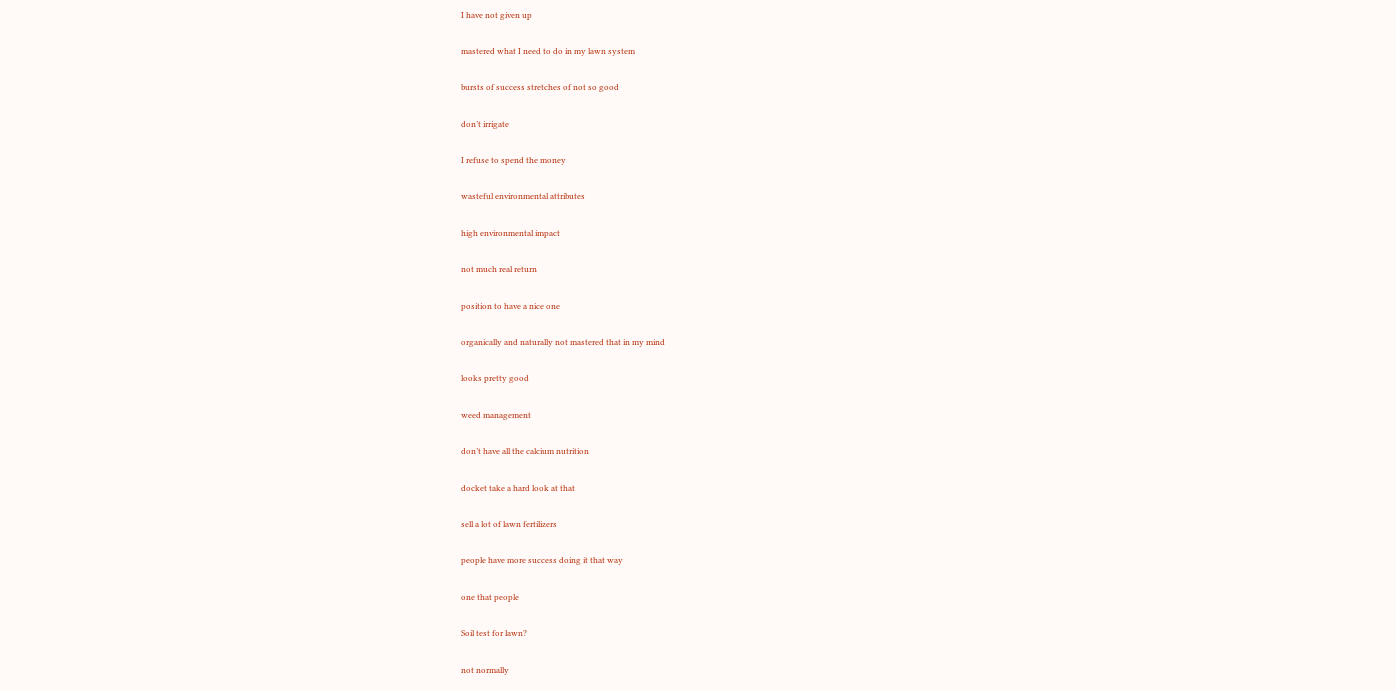I have not given up

mastered what I need to do in my lawn system

bursts of success stretches of not so good

don’t irrigate

I refuse to spend the money

wasteful environmental attributes

high environmental impact

not much real return

position to have a nice one

organically and naturally not mastered that in my mind

looks pretty good

weed management

don’t have all the calcium nutrition

docket take a hard look at that

sell a lot of lawn fertilizers

people have more success doing it that way

one that people

Soil test for lawn?

not normally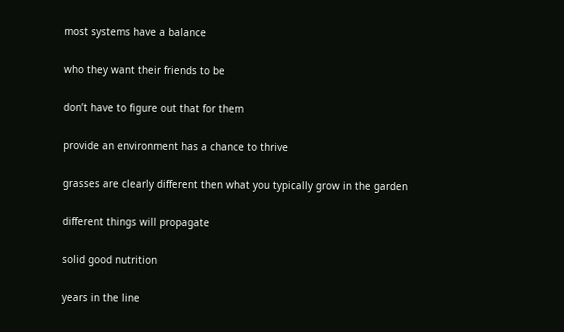most systems have a balance

who they want their friends to be

don’t have to figure out that for them

provide an environment has a chance to thrive

grasses are clearly different then what you typically grow in the garden

different things will propagate

solid good nutrition

years in the line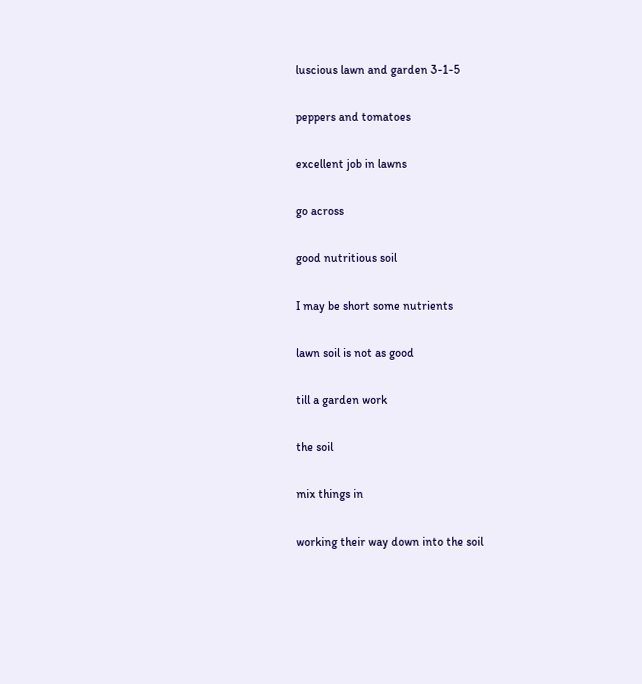luscious lawn and garden 3-1-5

peppers and tomatoes

excellent job in lawns

go across

good nutritious soil

I may be short some nutrients

lawn soil is not as good

till a garden work

the soil

mix things in

working their way down into the soil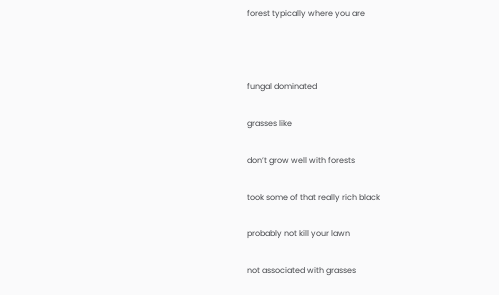forest typically where you are



fungal dominated

grasses like

don’t grow well with forests

took some of that really rich black

probably not kill your lawn

not associated with grasses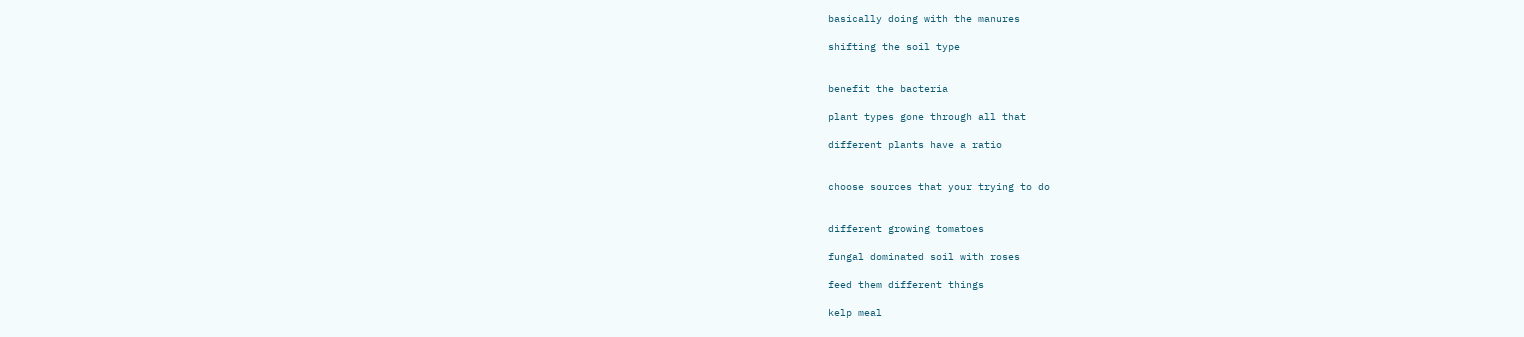basically doing with the manures

shifting the soil type


benefit the bacteria

plant types gone through all that

different plants have a ratio


choose sources that your trying to do


different growing tomatoes

fungal dominated soil with roses

feed them different things

kelp meal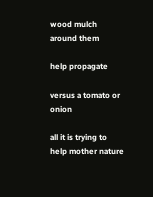wood mulch around them

help propagate

versus a tomato or onion

all it is trying to help mother nature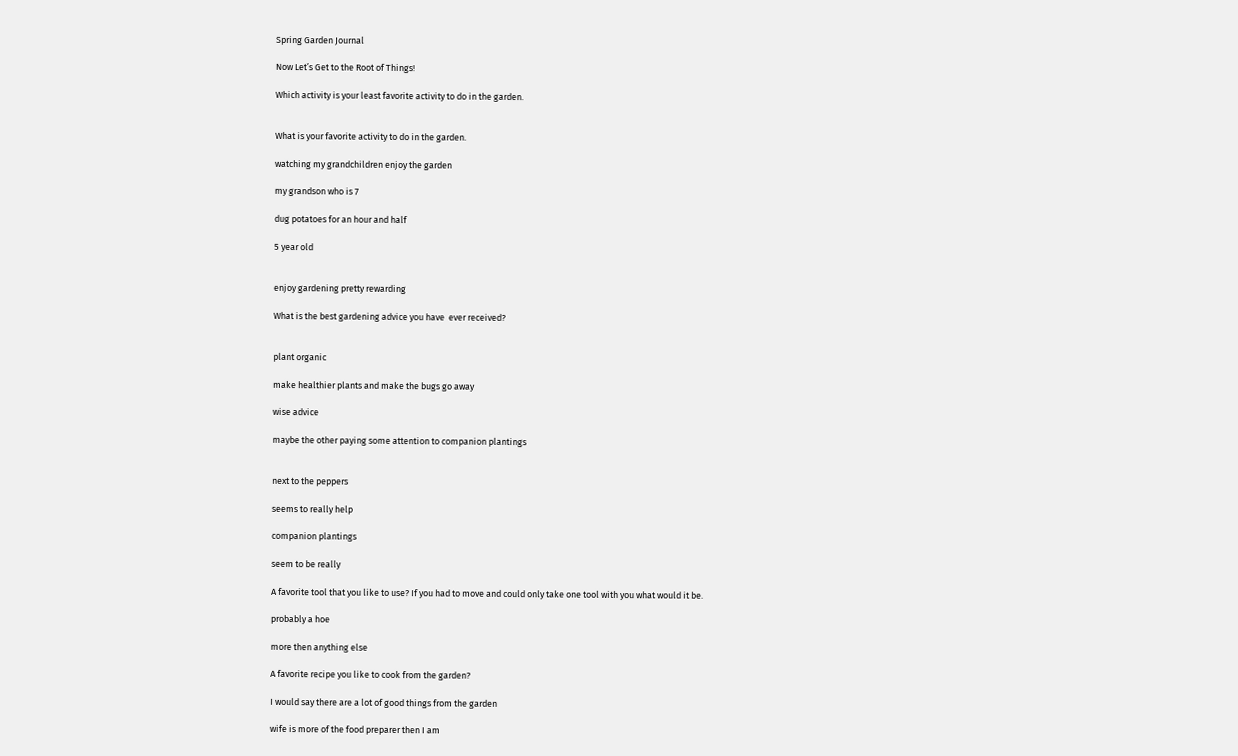Spring Garden Journal

Now Let’s Get to the Root of Things!

Which activity is your least favorite activity to do in the garden.


What is your favorite activity to do in the garden.

watching my grandchildren enjoy the garden

my grandson who is 7

dug potatoes for an hour and half

5 year old


enjoy gardening pretty rewarding

What is the best gardening advice you have  ever received?


plant organic

make healthier plants and make the bugs go away

wise advice

maybe the other paying some attention to companion plantings


next to the peppers

seems to really help

companion plantings

seem to be really

A favorite tool that you like to use? If you had to move and could only take one tool with you what would it be.

probably a hoe

more then anything else

A favorite recipe you like to cook from the garden?

I would say there are a lot of good things from the garden

wife is more of the food preparer then I am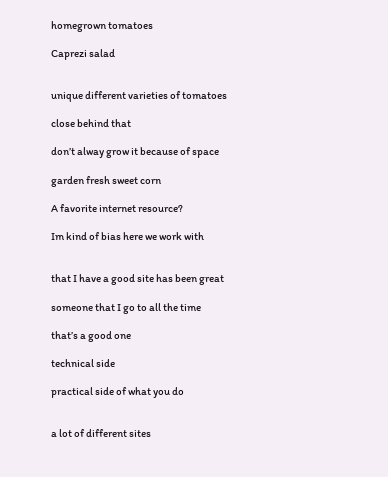homegrown tomatoes

Caprezi salad


unique different varieties of tomatoes

close behind that

don’t alway grow it because of space

garden fresh sweet corn

A favorite internet resource?

Im kind of bias here we work with


that I have a good site has been great

someone that I go to all the time

that’s a good one

technical side

practical side of what you do


a lot of different sites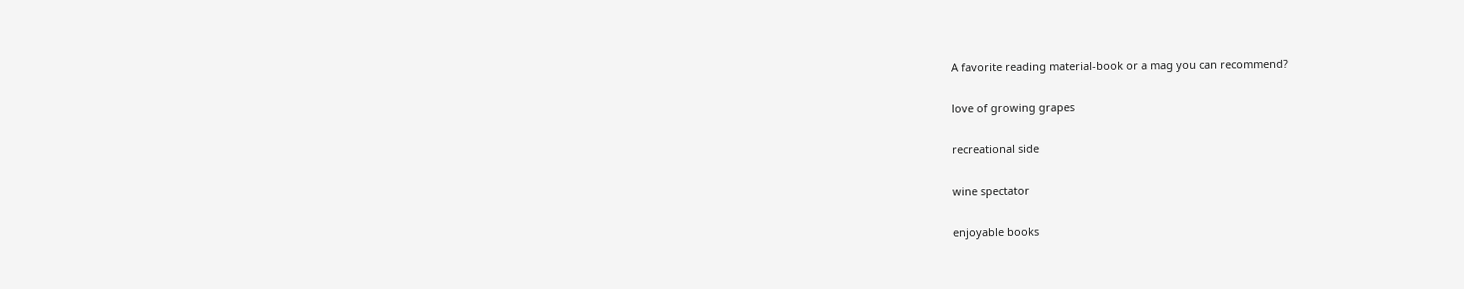A favorite reading material-book or a mag you can recommend?

love of growing grapes

recreational side

wine spectator

enjoyable books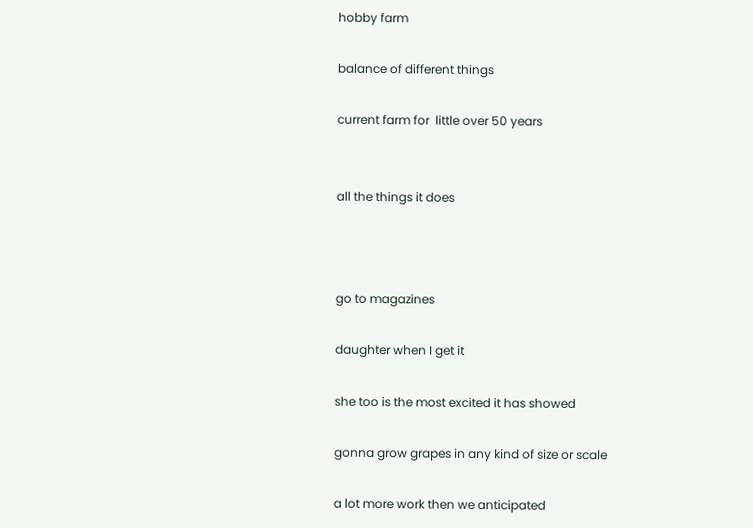hobby farm

balance of different things

current farm for  little over 50 years


all the things it does



go to magazines

daughter when I get it

she too is the most excited it has showed

gonna grow grapes in any kind of size or scale

a lot more work then we anticipated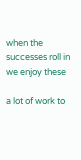when the successes roll in we enjoy these

a lot of work to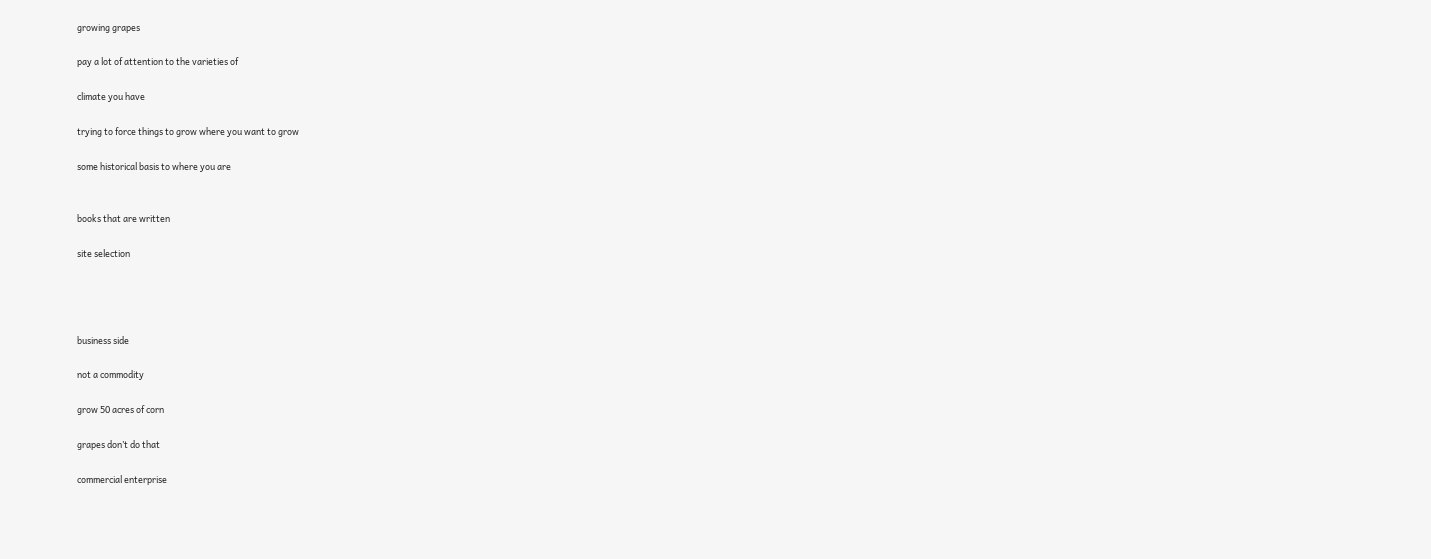growing grapes

pay a lot of attention to the varieties of

climate you have

trying to force things to grow where you want to grow

some historical basis to where you are


books that are written

site selection




business side

not a commodity

grow 50 acres of corn

grapes don’t do that

commercial enterprise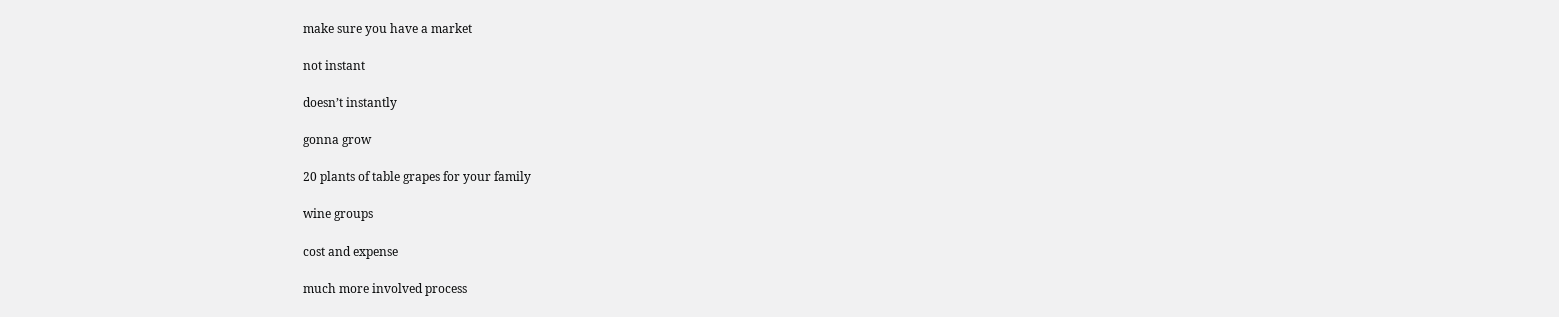make sure you have a market

not instant

doesn’t instantly

gonna grow

20 plants of table grapes for your family

wine groups

cost and expense

much more involved process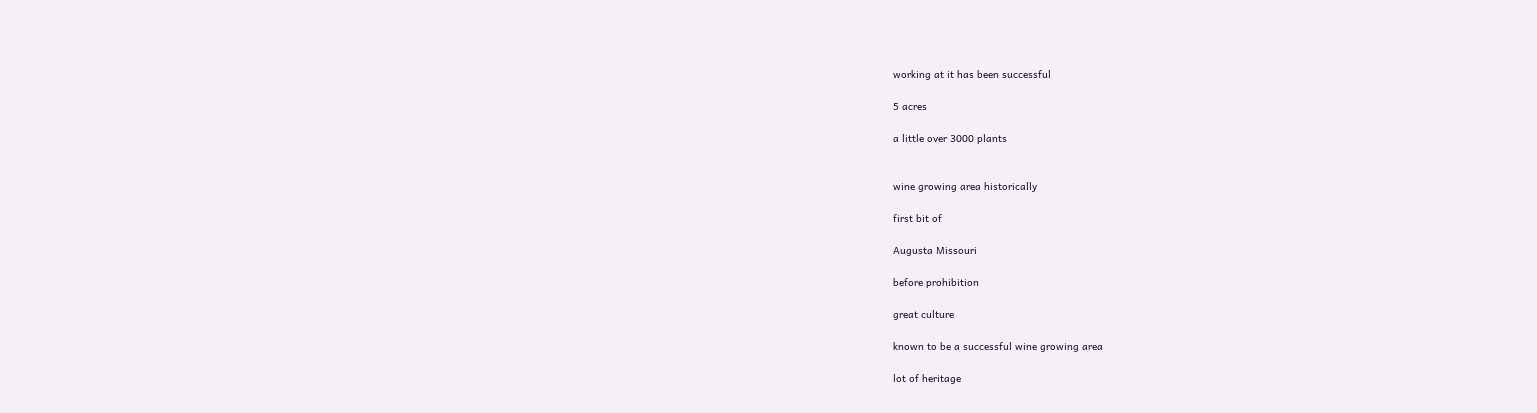working at it has been successful

5 acres

a little over 3000 plants


wine growing area historically

first bit of

Augusta Missouri

before prohibition

great culture

known to be a successful wine growing area

lot of heritage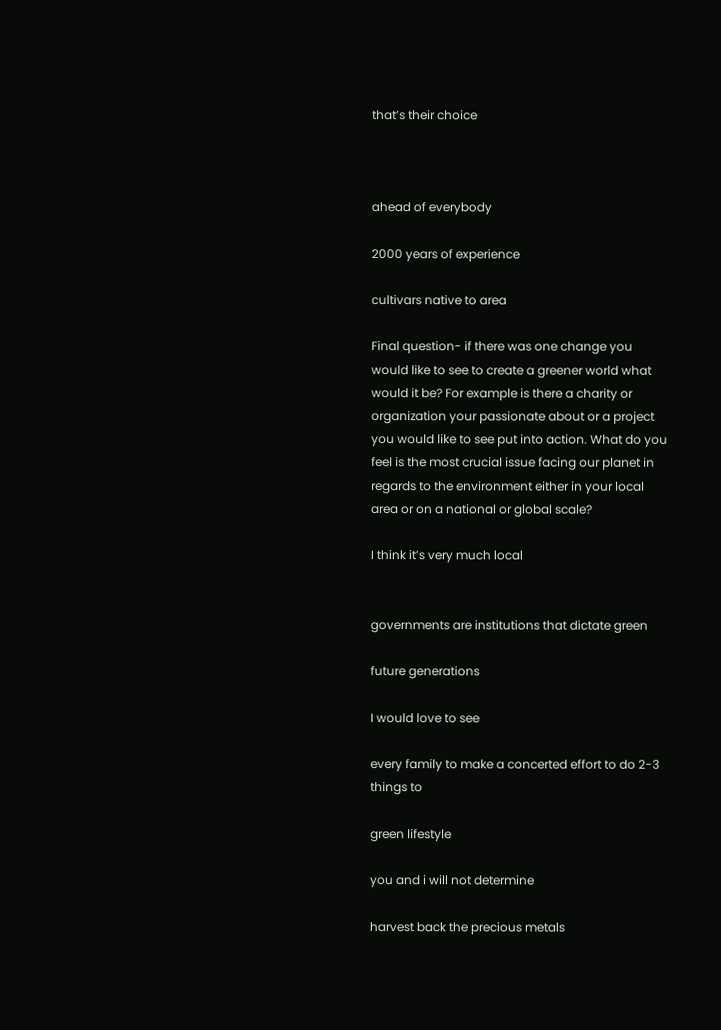that’s their choice



ahead of everybody

2000 years of experience

cultivars native to area

Final question- if there was one change you would like to see to create a greener world what would it be? For example is there a charity or organization your passionate about or a project you would like to see put into action. What do you feel is the most crucial issue facing our planet in regards to the environment either in your local area or on a national or global scale?

I think it’s very much local


governments are institutions that dictate green

future generations

I would love to see

every family to make a concerted effort to do 2-3 things to

green lifestyle

you and i will not determine

harvest back the precious metals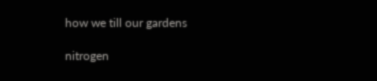how we till our gardens

nitrogen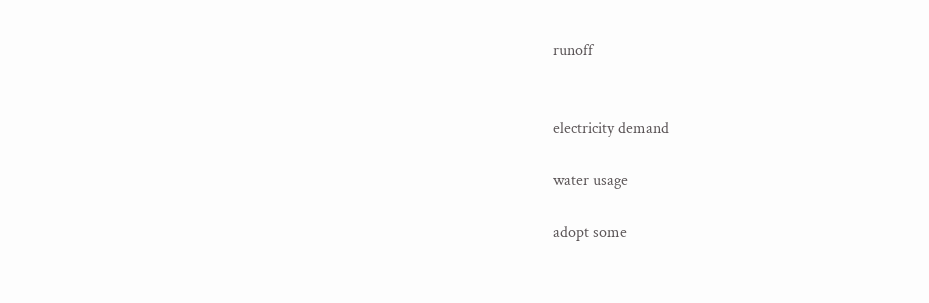runoff


electricity demand

water usage

adopt some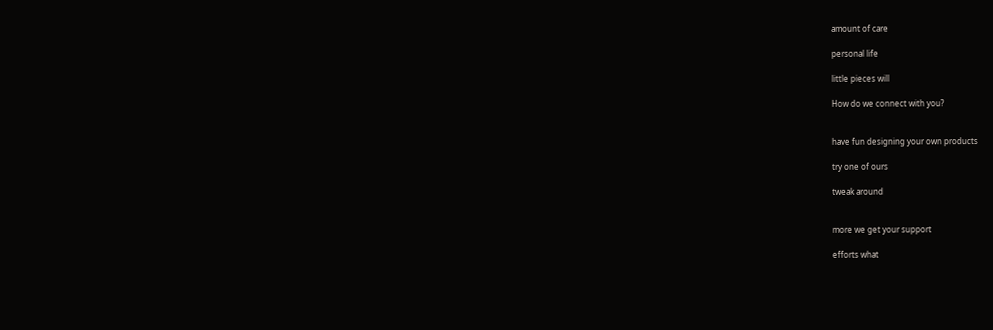amount of care

personal life

little pieces will

How do we connect with you?


have fun designing your own products

try one of ours

tweak around


more we get your support

efforts what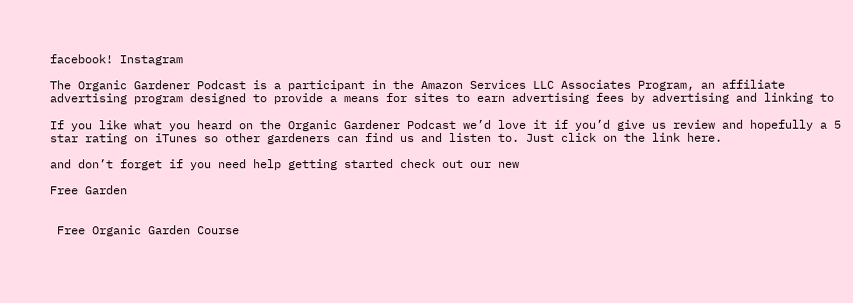facebook! Instagram

The Organic Gardener Podcast is a participant in the Amazon Services LLC Associates Program, an affiliate advertising program designed to provide a means for sites to earn advertising fees by advertising and linking to

If you like what you heard on the Organic Gardener Podcast we’d love it if you’d give us review and hopefully a 5 star rating on iTunes so other gardeners can find us and listen to. Just click on the link here.

and don’t forget if you need help getting started check out our new

Free Garden


 Free Organic Garden Course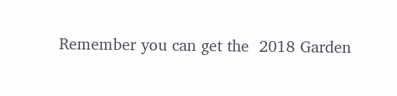Remember you can get the  2018 Garden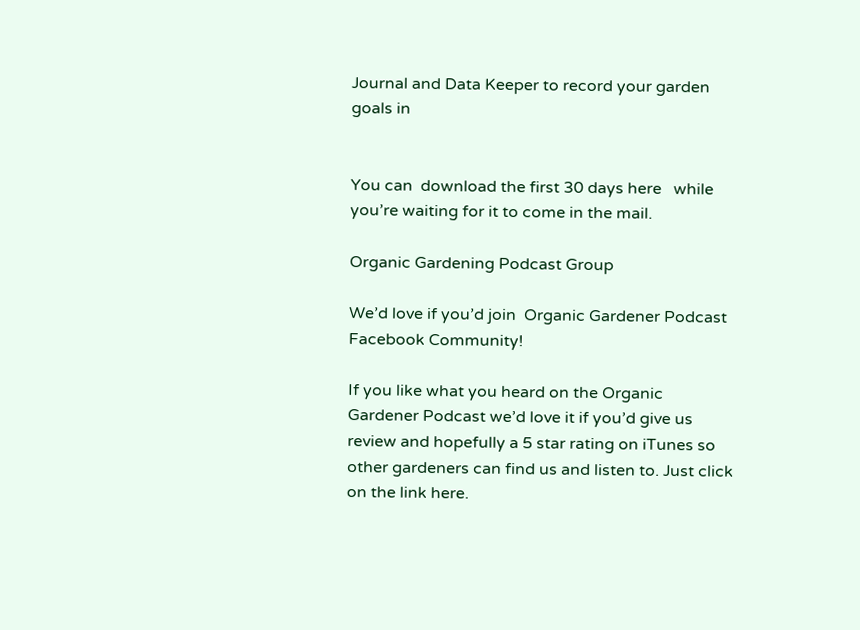Journal and Data Keeper to record your garden goals in


You can  download the first 30 days here   while you’re waiting for it to come in the mail.

Organic Gardening Podcast Group

We’d love if you’d join  Organic Gardener Podcast Facebook Community!

If you like what you heard on the Organic Gardener Podcast we’d love it if you’d give us review and hopefully a 5 star rating on iTunes so other gardeners can find us and listen to. Just click on the link here.